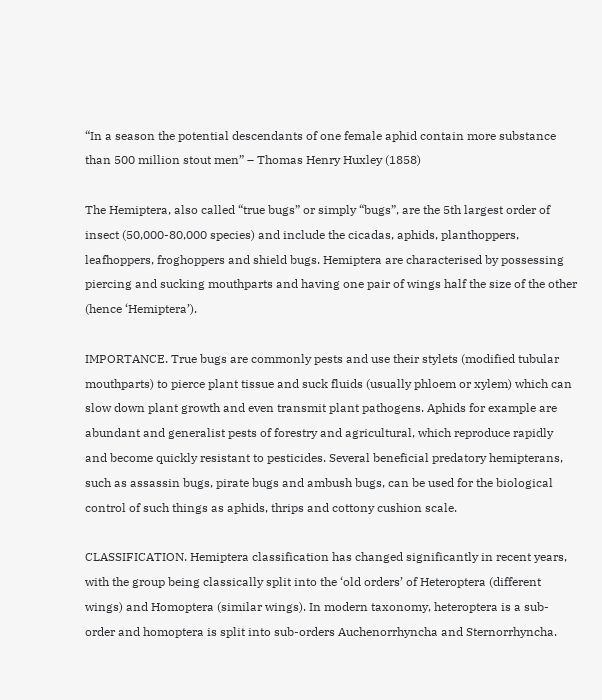“In a season the potential descendants of one female aphid contain more substance than 500 million stout men” – Thomas Henry Huxley (1858)

The Hemiptera, also called “true bugs” or simply “bugs”, are the 5th largest order of insect (50,000-80,000 species) and include the cicadas, aphids, planthoppers, leafhoppers, froghoppers and shield bugs. Hemiptera are characterised by possessing piercing and sucking mouthparts and having one pair of wings half the size of the other (hence ‘Hemiptera’).

IMPORTANCE. True bugs are commonly pests and use their stylets (modified tubular mouthparts) to pierce plant tissue and suck fluids (usually phloem or xylem) which can slow down plant growth and even transmit plant pathogens. Aphids for example are abundant and generalist pests of forestry and agricultural, which reproduce rapidly and become quickly resistant to pesticides. Several beneficial predatory hemipterans, such as assassin bugs, pirate bugs and ambush bugs, can be used for the biological control of such things as aphids, thrips and cottony cushion scale.

CLASSIFICATION. Hemiptera classification has changed significantly in recent years, with the group being classically split into the ‘old orders’ of Heteroptera (different wings) and Homoptera (similar wings). In modern taxonomy, heteroptera is a sub-order and homoptera is split into sub-orders Auchenorrhyncha and Sternorrhyncha.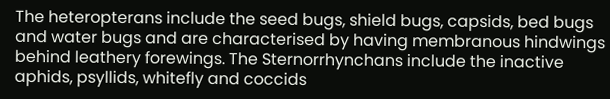The heteropterans include the seed bugs, shield bugs, capsids, bed bugs and water bugs and are characterised by having membranous hindwings behind leathery forewings. The Sternorrhynchans include the inactive aphids, psyllids, whitefly and coccids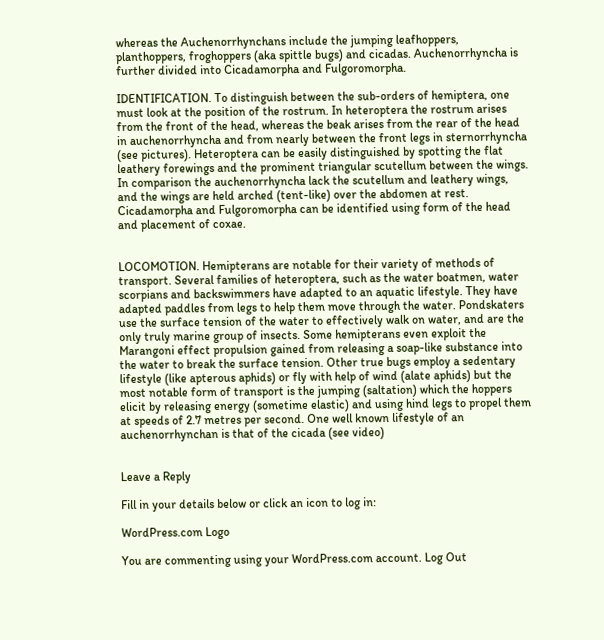whereas the Auchenorrhynchans include the jumping leafhoppers, planthoppers, froghoppers (aka spittle bugs) and cicadas. Auchenorrhyncha is further divided into Cicadamorpha and Fulgoromorpha.

IDENTIFICATION. To distinguish between the sub-orders of hemiptera, one must look at the position of the rostrum. In heteroptera the rostrum arises from the front of the head, whereas the beak arises from the rear of the head in auchenorrhyncha and from nearly between the front legs in sternorrhyncha (see pictures). Heteroptera can be easily distinguished by spotting the flat leathery forewings and the prominent triangular scutellum between the wings. In comparison the auchenorrhyncha lack the scutellum and leathery wings, and the wings are held arched (tent-like) over the abdomen at rest. Cicadamorpha and Fulgoromorpha can be identified using form of the head and placement of coxae.


LOCOMOTION. Hemipterans are notable for their variety of methods of transport. Several families of heteroptera, such as the water boatmen, water scorpians and backswimmers have adapted to an aquatic lifestyle. They have adapted paddles from legs to help them move through the water. Pondskaters use the surface tension of the water to effectively walk on water, and are the only truly marine group of insects. Some hemipterans even exploit the Marangoni effect propulsion gained from releasing a soap-like substance into the water to break the surface tension. Other true bugs employ a sedentary lifestyle (like apterous aphids) or fly with help of wind (alate aphids) but the most notable form of transport is the jumping (saltation) which the hoppers elicit by releasing energy (sometime elastic) and using hind legs to propel them at speeds of 2.7 metres per second. One well known lifestyle of an auchenorrhynchan is that of the cicada (see video)


Leave a Reply

Fill in your details below or click an icon to log in:

WordPress.com Logo

You are commenting using your WordPress.com account. Log Out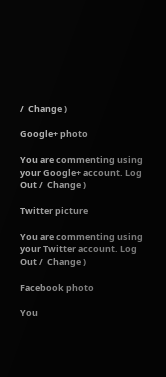/  Change )

Google+ photo

You are commenting using your Google+ account. Log Out /  Change )

Twitter picture

You are commenting using your Twitter account. Log Out /  Change )

Facebook photo

You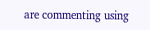are commenting using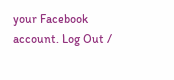your Facebook account. Log Out /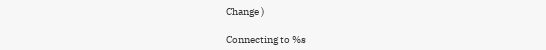Change )

Connecting to %s